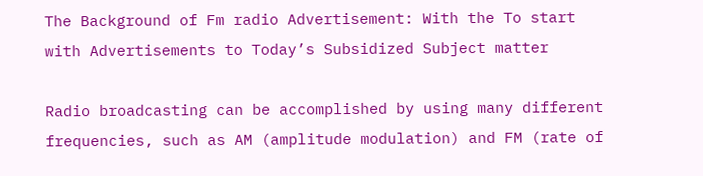The Background of Fm radio Advertisement: With the To start with Advertisements to Today’s Subsidized Subject matter

Radio broadcasting can be accomplished by using many different frequencies, such as AM (amplitude modulation) and FM (rate of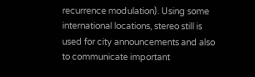recurrence modulation). Using some international locations, stereo still is used for city announcements and also to communicate important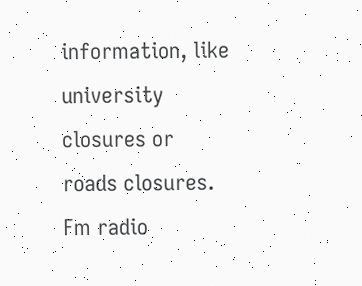information, like university closures or roads closures. Fm radio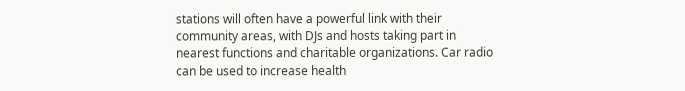stations will often have a powerful link with their community areas, with DJs and hosts taking part in nearest functions and charitable organizations. Car radio can be used to increase health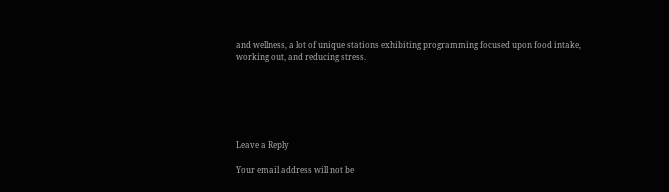and wellness, a lot of unique stations exhibiting programming focused upon food intake, working out, and reducing stress.






Leave a Reply

Your email address will not be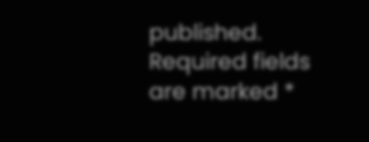published. Required fields are marked *